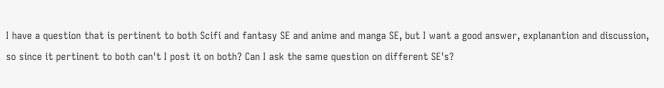I have a question that is pertinent to both Scifi and fantasy SE and anime and manga SE, but I want a good answer, explanantion and discussion, so since it pertinent to both can't I post it on both? Can I ask the same question on different SE's?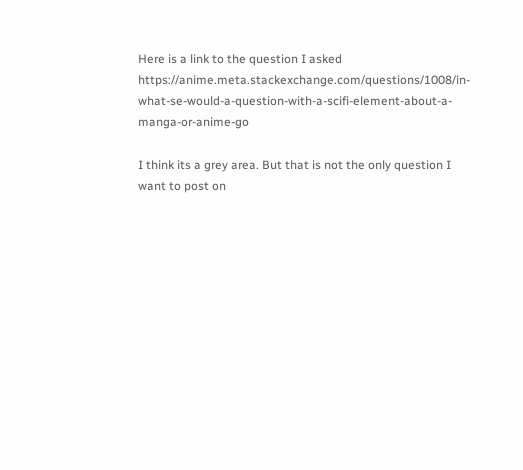Here is a link to the question I asked https://anime.meta.stackexchange.com/questions/1008/in-what-se-would-a-question-with-a-scifi-element-about-a-manga-or-anime-go

I think its a grey area. But that is not the only question I want to post on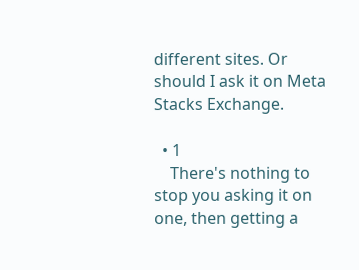different sites. Or should I ask it on Meta Stacks Exchange.

  • 1
    There's nothing to stop you asking it on one, then getting a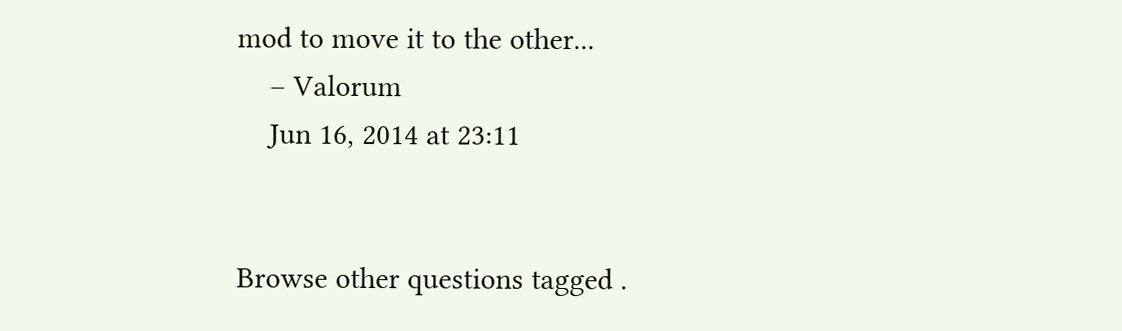mod to move it to the other...
    – Valorum
    Jun 16, 2014 at 23:11


Browse other questions tagged .